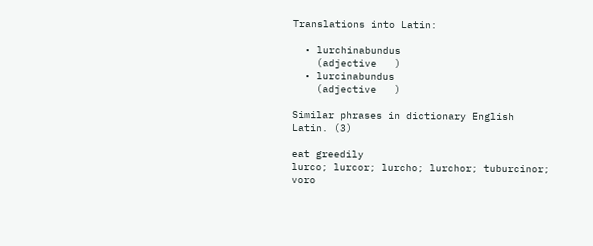Translations into Latin:

  • lurchinabundus
    (adjective   )
  • lurcinabundus
    (adjective   )

Similar phrases in dictionary English Latin. (3)

eat greedily
lurco; lurcor; lurcho; lurchor; tuburcinor; voro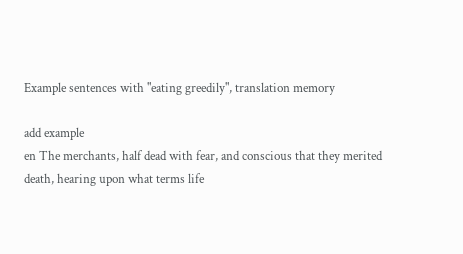Example sentences with "eating greedily", translation memory

add example
en The merchants, half dead with fear, and conscious that they merited death, hearing upon what terms life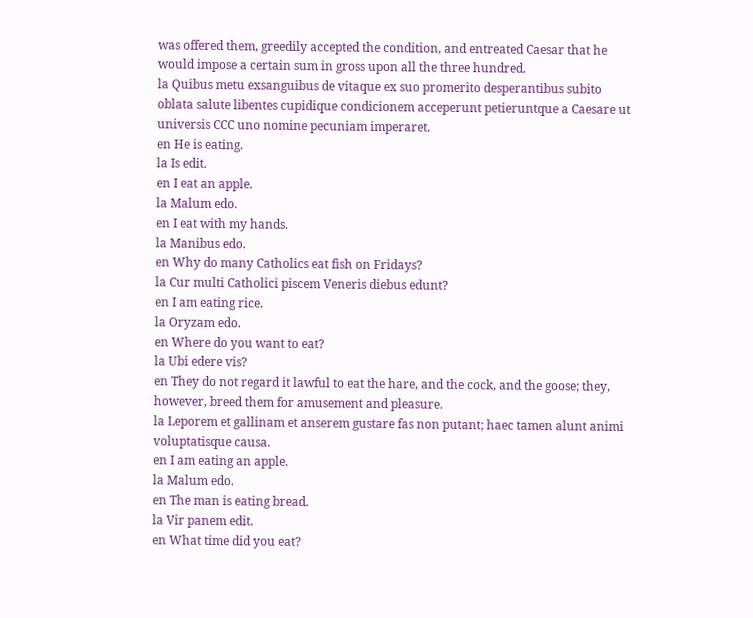was offered them, greedily accepted the condition, and entreated Caesar that he would impose a certain sum in gross upon all the three hundred.
la Quibus metu exsanguibus de vitaque ex suo promerito desperantibus subito oblata salute libentes cupidique condicionem acceperunt petieruntque a Caesare ut universis CCC uno nomine pecuniam imperaret.
en He is eating.
la Is edit.
en I eat an apple.
la Malum edo.
en I eat with my hands.
la Manibus edo.
en Why do many Catholics eat fish on Fridays?
la Cur multi Catholici piscem Veneris diebus edunt?
en I am eating rice.
la Oryzam edo.
en Where do you want to eat?
la Ubi edere vis?
en They do not regard it lawful to eat the hare, and the cock, and the goose; they, however, breed them for amusement and pleasure.
la Leporem et gallinam et anserem gustare fas non putant; haec tamen alunt animi voluptatisque causa.
en I am eating an apple.
la Malum edo.
en The man is eating bread.
la Vir panem edit.
en What time did you eat?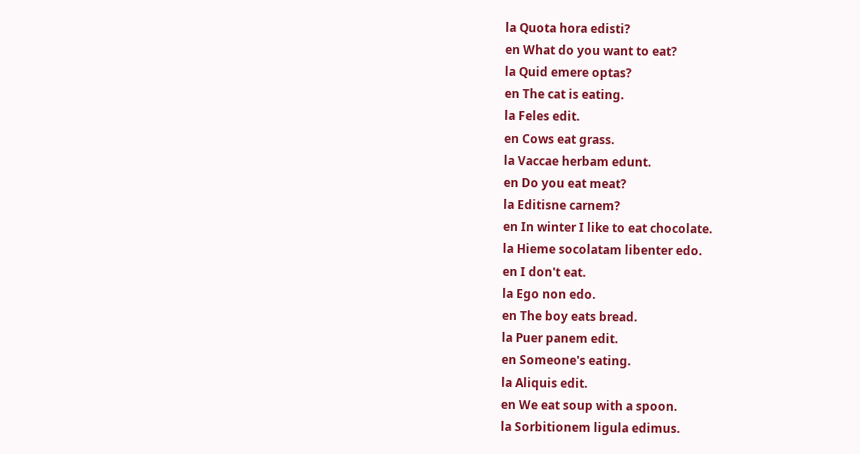la Quota hora edisti?
en What do you want to eat?
la Quid emere optas?
en The cat is eating.
la Feles edit.
en Cows eat grass.
la Vaccae herbam edunt.
en Do you eat meat?
la Editisne carnem?
en In winter I like to eat chocolate.
la Hieme socolatam libenter edo.
en I don't eat.
la Ego non edo.
en The boy eats bread.
la Puer panem edit.
en Someone's eating.
la Aliquis edit.
en We eat soup with a spoon.
la Sorbitionem ligula edimus.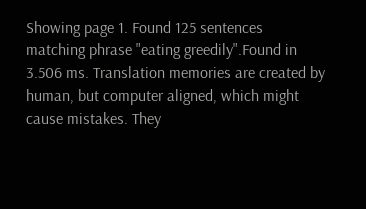Showing page 1. Found 125 sentences matching phrase "eating greedily".Found in 3.506 ms. Translation memories are created by human, but computer aligned, which might cause mistakes. They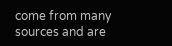come from many sources and are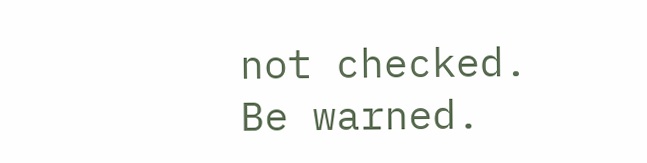not checked. Be warned.